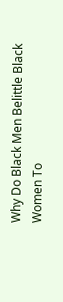Why Do Black Men Belittle Black Women To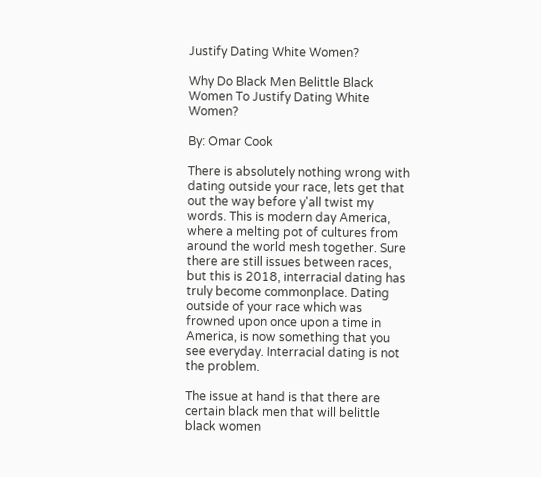Justify Dating White Women?

Why Do Black Men Belittle Black Women To Justify Dating White Women?

By: Omar Cook

There is absolutely nothing wrong with dating outside your race, lets get that out the way before y'all twist my words. This is modern day America, where a melting pot of cultures from around the world mesh together. Sure there are still issues between races, but this is 2018, interracial dating has truly become commonplace. Dating outside of your race which was frowned upon once upon a time in America, is now something that you see everyday. Interracial dating is not the problem.

The issue at hand is that there are certain black men that will belittle black women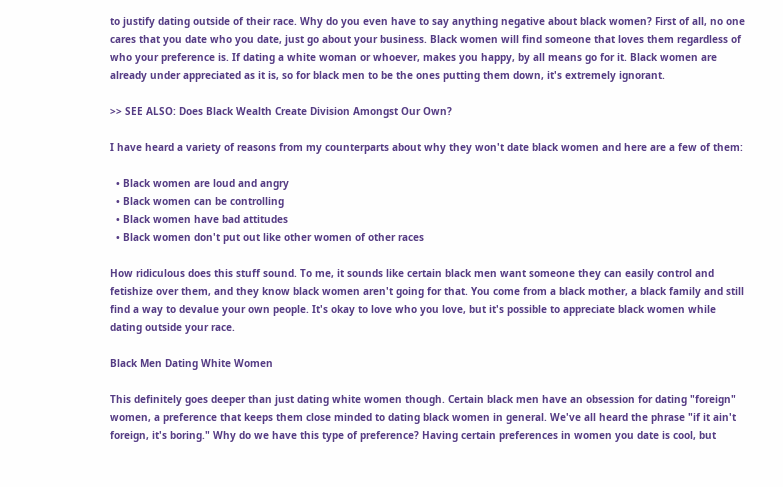to justify dating outside of their race. Why do you even have to say anything negative about black women? First of all, no one cares that you date who you date, just go about your business. Black women will find someone that loves them regardless of who your preference is. If dating a white woman or whoever, makes you happy, by all means go for it. Black women are already under appreciated as it is, so for black men to be the ones putting them down, it's extremely ignorant.

>> SEE ALSO: Does Black Wealth Create Division Amongst Our Own?

I have heard a variety of reasons from my counterparts about why they won't date black women and here are a few of them:

  • Black women are loud and angry
  • Black women can be controlling
  • Black women have bad attitudes
  • Black women don't put out like other women of other races

How ridiculous does this stuff sound. To me, it sounds like certain black men want someone they can easily control and fetishize over them, and they know black women aren't going for that. You come from a black mother, a black family and still find a way to devalue your own people. It's okay to love who you love, but it's possible to appreciate black women while dating outside your race.

Black Men Dating White Women

This definitely goes deeper than just dating white women though. Certain black men have an obsession for dating "foreign" women, a preference that keeps them close minded to dating black women in general. We've all heard the phrase "if it ain't foreign, it's boring." Why do we have this type of preference? Having certain preferences in women you date is cool, but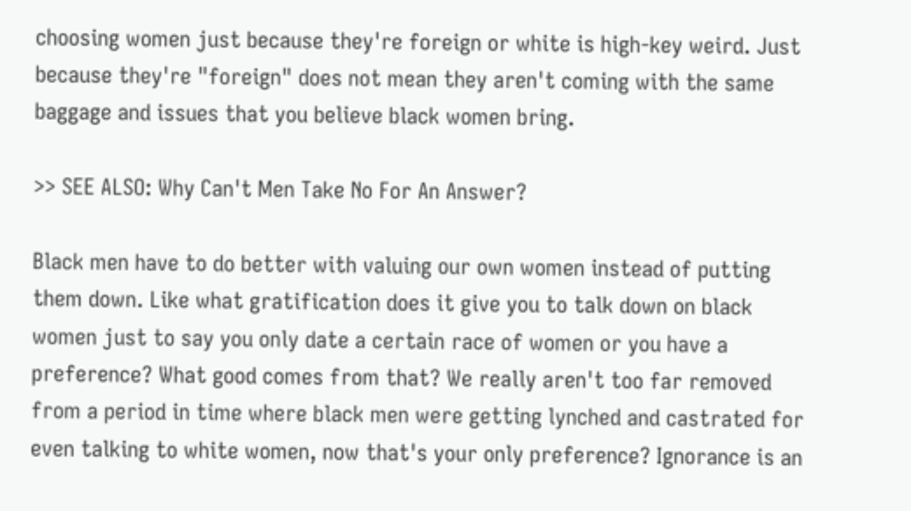choosing women just because they're foreign or white is high-key weird. Just because they're "foreign" does not mean they aren't coming with the same baggage and issues that you believe black women bring.

>> SEE ALSO: Why Can't Men Take No For An Answer?

Black men have to do better with valuing our own women instead of putting them down. Like what gratification does it give you to talk down on black women just to say you only date a certain race of women or you have a preference? What good comes from that? We really aren't too far removed from a period in time where black men were getting lynched and castrated for even talking to white women, now that's your only preference? Ignorance is an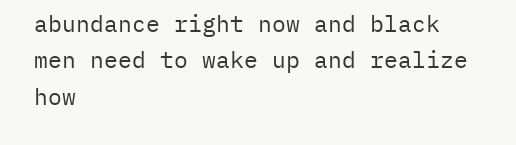abundance right now and black men need to wake up and realize how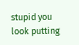stupid you look putting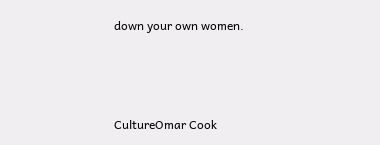down your own women.



CultureOmar Cook